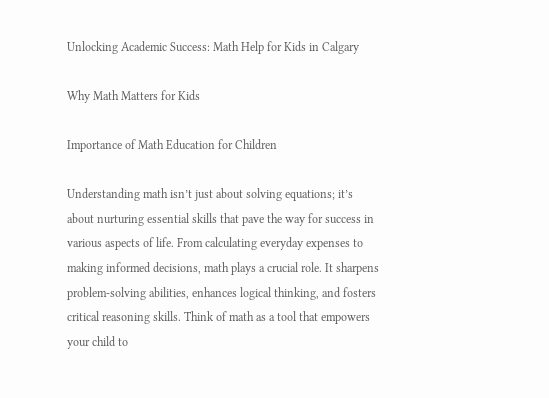Unlocking Academic Success: Math Help for Kids in Calgary

Why Math Matters for Kids

Importance of Math Education for Children

Understanding math isn’t just about solving equations; it’s about nurturing essential skills that pave the way for success in various aspects of life. From calculating everyday expenses to making informed decisions, math plays a crucial role. It sharpens problem-solving abilities, enhances logical thinking, and fosters critical reasoning skills. Think of math as a tool that empowers your child to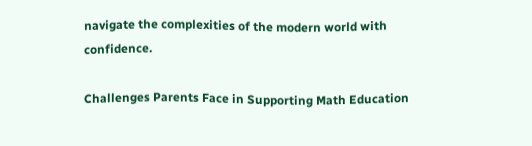navigate the complexities of the modern world with confidence.

Challenges Parents Face in Supporting Math Education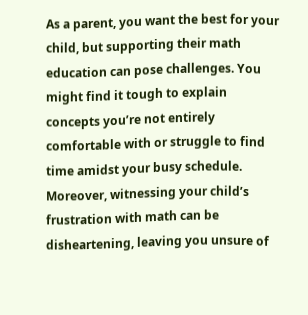As a parent, you want the best for your child, but supporting their math education can pose challenges. You might find it tough to explain concepts you’re not entirely comfortable with or struggle to find time amidst your busy schedule. Moreover, witnessing your child’s frustration with math can be disheartening, leaving you unsure of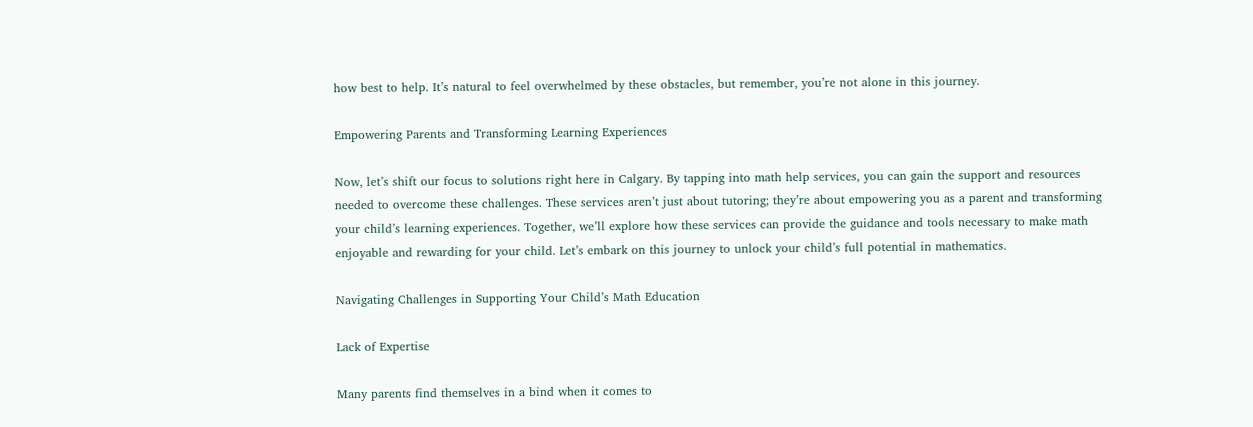how best to help. It’s natural to feel overwhelmed by these obstacles, but remember, you’re not alone in this journey.

Empowering Parents and Transforming Learning Experiences

Now, let’s shift our focus to solutions right here in Calgary. By tapping into math help services, you can gain the support and resources needed to overcome these challenges. These services aren’t just about tutoring; they’re about empowering you as a parent and transforming your child’s learning experiences. Together, we’ll explore how these services can provide the guidance and tools necessary to make math enjoyable and rewarding for your child. Let’s embark on this journey to unlock your child’s full potential in mathematics.

Navigating Challenges in Supporting Your Child’s Math Education

Lack of Expertise

Many parents find themselves in a bind when it comes to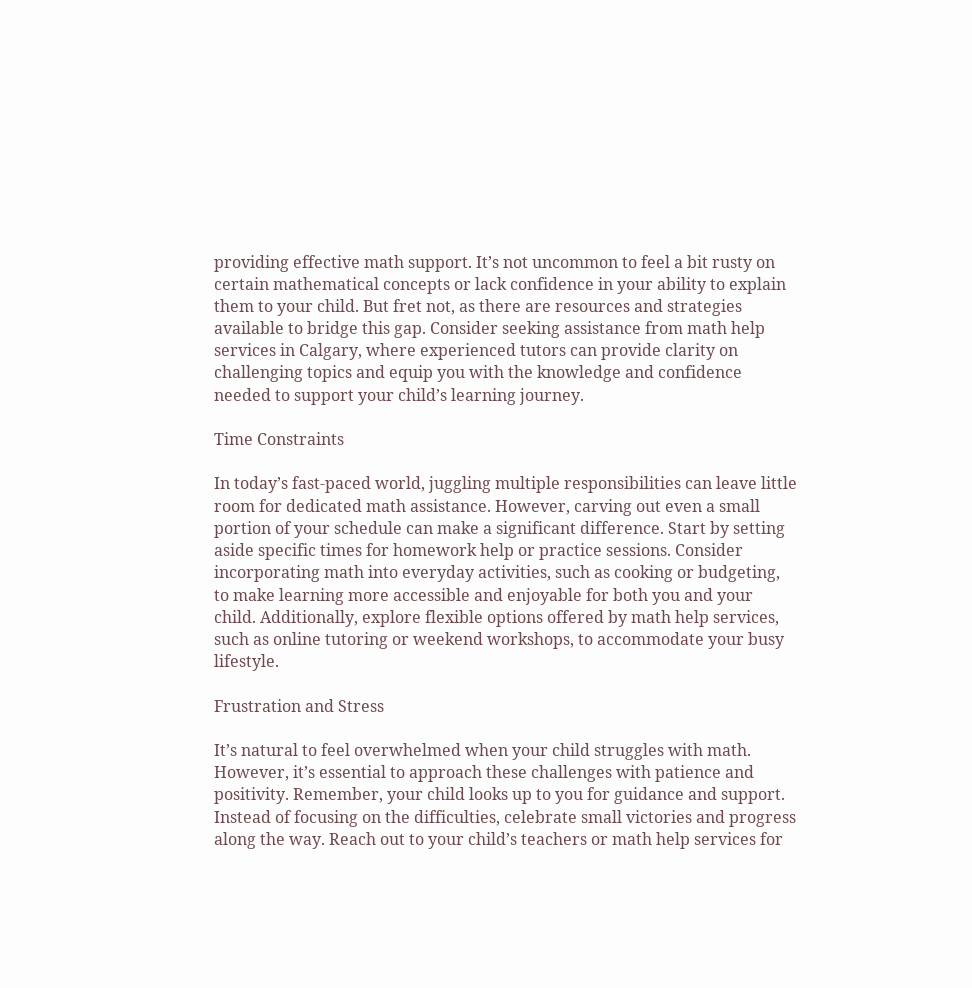providing effective math support. It’s not uncommon to feel a bit rusty on certain mathematical concepts or lack confidence in your ability to explain them to your child. But fret not, as there are resources and strategies available to bridge this gap. Consider seeking assistance from math help services in Calgary, where experienced tutors can provide clarity on challenging topics and equip you with the knowledge and confidence needed to support your child’s learning journey.

Time Constraints

In today’s fast-paced world, juggling multiple responsibilities can leave little room for dedicated math assistance. However, carving out even a small portion of your schedule can make a significant difference. Start by setting aside specific times for homework help or practice sessions. Consider incorporating math into everyday activities, such as cooking or budgeting, to make learning more accessible and enjoyable for both you and your child. Additionally, explore flexible options offered by math help services, such as online tutoring or weekend workshops, to accommodate your busy lifestyle.

Frustration and Stress

It’s natural to feel overwhelmed when your child struggles with math. However, it’s essential to approach these challenges with patience and positivity. Remember, your child looks up to you for guidance and support. Instead of focusing on the difficulties, celebrate small victories and progress along the way. Reach out to your child’s teachers or math help services for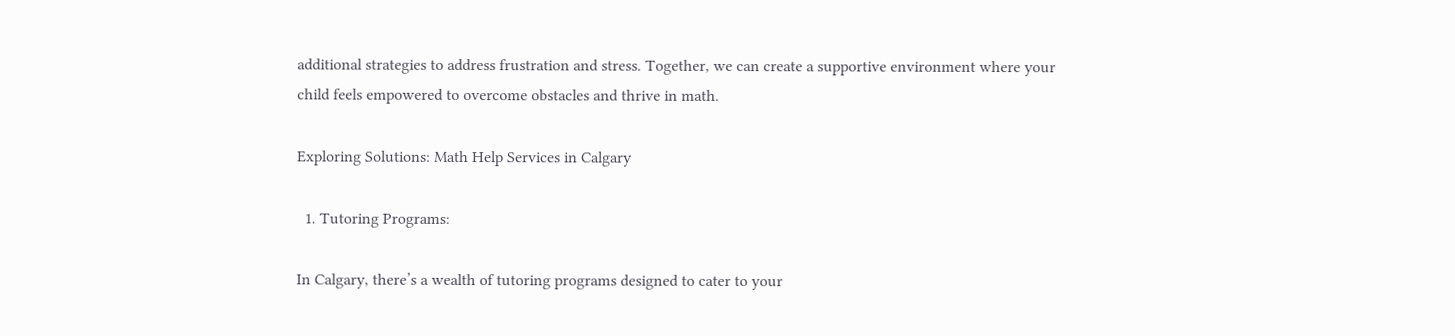additional strategies to address frustration and stress. Together, we can create a supportive environment where your child feels empowered to overcome obstacles and thrive in math.

Exploring Solutions: Math Help Services in Calgary

  1. Tutoring Programs:

In Calgary, there’s a wealth of tutoring programs designed to cater to your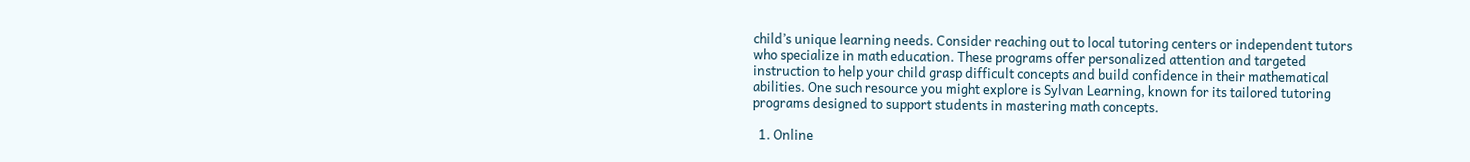child’s unique learning needs. Consider reaching out to local tutoring centers or independent tutors who specialize in math education. These programs offer personalized attention and targeted instruction to help your child grasp difficult concepts and build confidence in their mathematical abilities. One such resource you might explore is Sylvan Learning, known for its tailored tutoring programs designed to support students in mastering math concepts.

  1. Online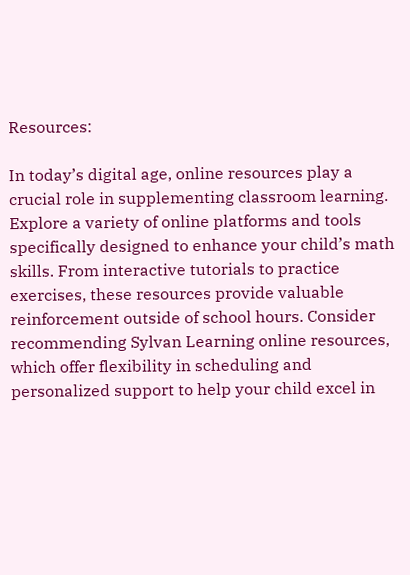Resources:

In today’s digital age, online resources play a crucial role in supplementing classroom learning. Explore a variety of online platforms and tools specifically designed to enhance your child’s math skills. From interactive tutorials to practice exercises, these resources provide valuable reinforcement outside of school hours. Consider recommending Sylvan Learning online resources, which offer flexibility in scheduling and personalized support to help your child excel in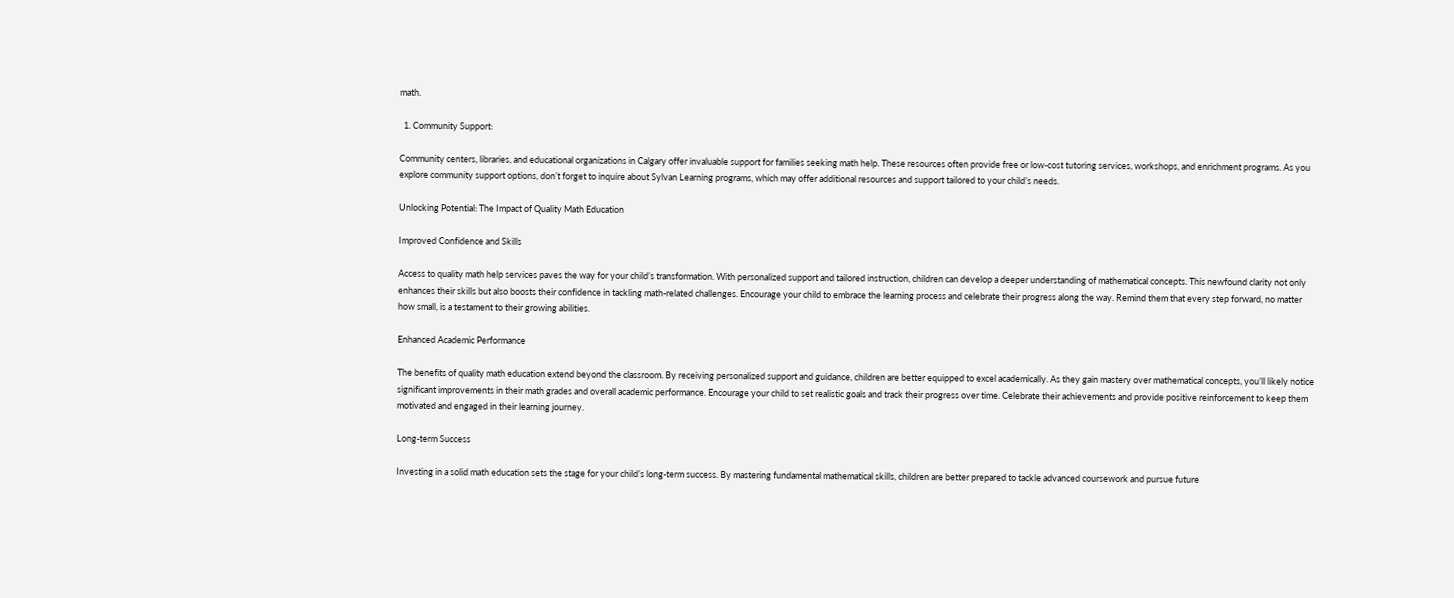math.

  1. Community Support:

Community centers, libraries, and educational organizations in Calgary offer invaluable support for families seeking math help. These resources often provide free or low-cost tutoring services, workshops, and enrichment programs. As you explore community support options, don’t forget to inquire about Sylvan Learning programs, which may offer additional resources and support tailored to your child’s needs.

Unlocking Potential: The Impact of Quality Math Education

Improved Confidence and Skills

Access to quality math help services paves the way for your child’s transformation. With personalized support and tailored instruction, children can develop a deeper understanding of mathematical concepts. This newfound clarity not only enhances their skills but also boosts their confidence in tackling math-related challenges. Encourage your child to embrace the learning process and celebrate their progress along the way. Remind them that every step forward, no matter how small, is a testament to their growing abilities.

Enhanced Academic Performance

The benefits of quality math education extend beyond the classroom. By receiving personalized support and guidance, children are better equipped to excel academically. As they gain mastery over mathematical concepts, you’ll likely notice significant improvements in their math grades and overall academic performance. Encourage your child to set realistic goals and track their progress over time. Celebrate their achievements and provide positive reinforcement to keep them motivated and engaged in their learning journey.

Long-term Success

Investing in a solid math education sets the stage for your child’s long-term success. By mastering fundamental mathematical skills, children are better prepared to tackle advanced coursework and pursue future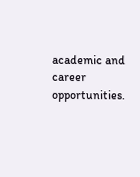academic and career opportunities.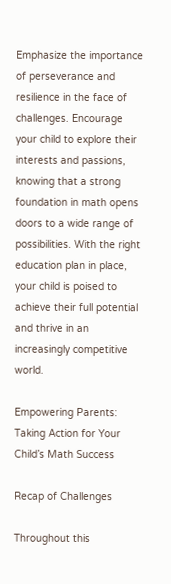Emphasize the importance of perseverance and resilience in the face of challenges. Encourage your child to explore their interests and passions, knowing that a strong foundation in math opens doors to a wide range of possibilities. With the right education plan in place, your child is poised to achieve their full potential and thrive in an increasingly competitive world.

Empowering Parents: Taking Action for Your Child’s Math Success

Recap of Challenges

Throughout this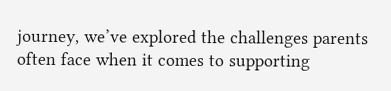journey, we’ve explored the challenges parents often face when it comes to supporting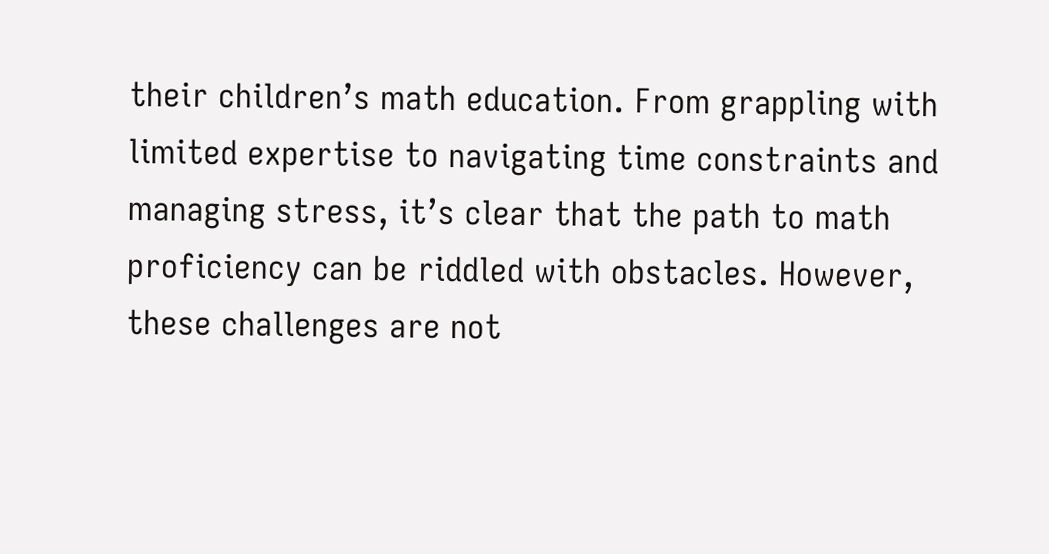their children’s math education. From grappling with limited expertise to navigating time constraints and managing stress, it’s clear that the path to math proficiency can be riddled with obstacles. However, these challenges are not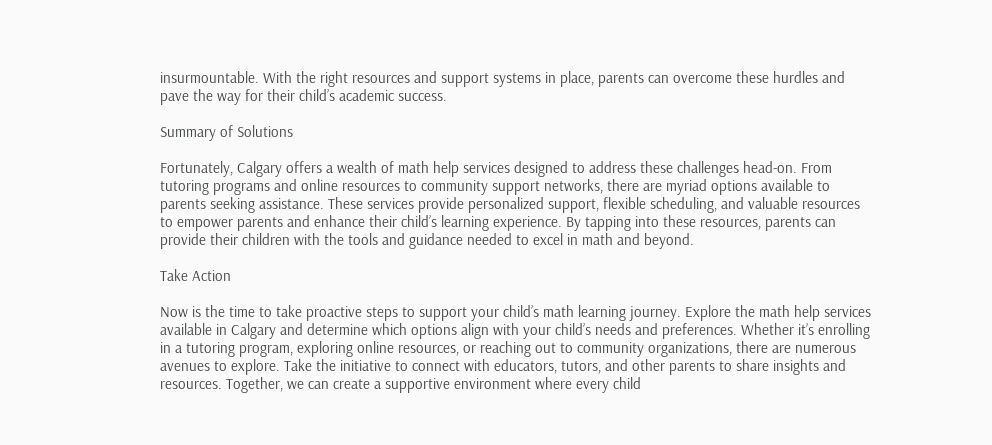insurmountable. With the right resources and support systems in place, parents can overcome these hurdles and pave the way for their child’s academic success.

Summary of Solutions

Fortunately, Calgary offers a wealth of math help services designed to address these challenges head-on. From tutoring programs and online resources to community support networks, there are myriad options available to parents seeking assistance. These services provide personalized support, flexible scheduling, and valuable resources to empower parents and enhance their child’s learning experience. By tapping into these resources, parents can provide their children with the tools and guidance needed to excel in math and beyond.

Take Action

Now is the time to take proactive steps to support your child’s math learning journey. Explore the math help services available in Calgary and determine which options align with your child’s needs and preferences. Whether it’s enrolling in a tutoring program, exploring online resources, or reaching out to community organizations, there are numerous avenues to explore. Take the initiative to connect with educators, tutors, and other parents to share insights and resources. Together, we can create a supportive environment where every child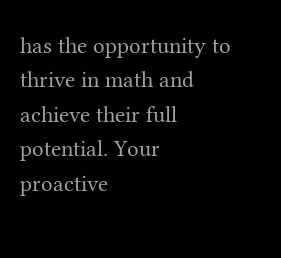has the opportunity to thrive in math and achieve their full potential. Your proactive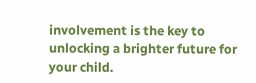involvement is the key to unlocking a brighter future for your child.